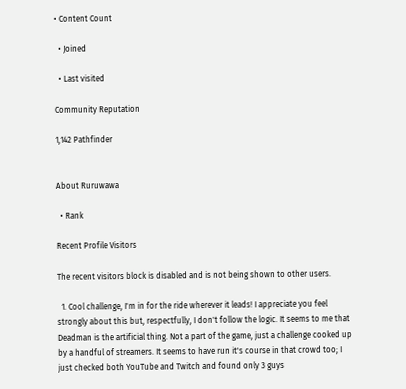• Content Count

  • Joined

  • Last visited

Community Reputation

1,142 Pathfinder


About Ruruwawa

  • Rank

Recent Profile Visitors

The recent visitors block is disabled and is not being shown to other users.

  1. Cool challenge, I'm in for the ride wherever it leads! I appreciate you feel strongly about this but, respectfully, I don't follow the logic. It seems to me that Deadman is the artificial thing. Not a part of the game, just a challenge cooked up by a handful of streamers. It seems to have run it's course in that crowd too; I just checked both YouTube and Twitch and found only 3 guys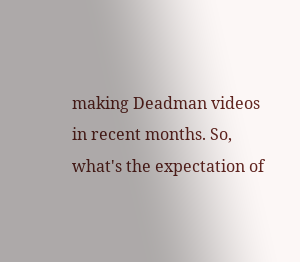making Deadman videos in recent months. So, what's the expectation of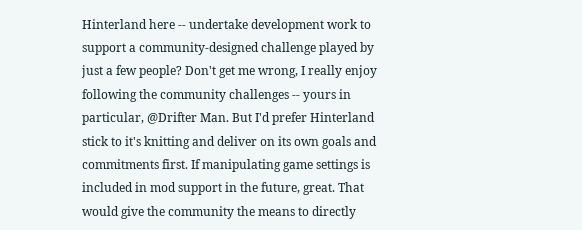Hinterland here -- undertake development work to support a community-designed challenge played by just a few people? Don't get me wrong, I really enjoy following the community challenges -- yours in particular, @Drifter Man. But I'd prefer Hinterland stick to it's knitting and deliver on its own goals and commitments first. If manipulating game settings is included in mod support in the future, great. That would give the community the means to directly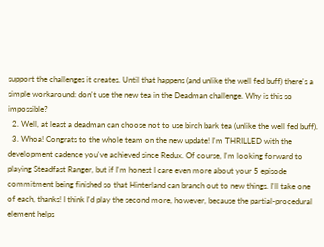support the challenges it creates. Until that happens (and unlike the well fed buff) there's a simple workaround: don't use the new tea in the Deadman challenge. Why is this so impossible?
  2. Well, at least a deadman can choose not to use birch bark tea (unlike the well fed buff).
  3. Whoa! Congrats to the whole team on the new update! I'm THRILLED with the development cadence you've achieved since Redux. Of course, I'm looking forward to playing Steadfast Ranger, but if I'm honest I care even more about your 5 episode commitment being finished so that Hinterland can branch out to new things. I'll take one of each, thanks! I think I'd play the second more, however, because the partial-procedural element helps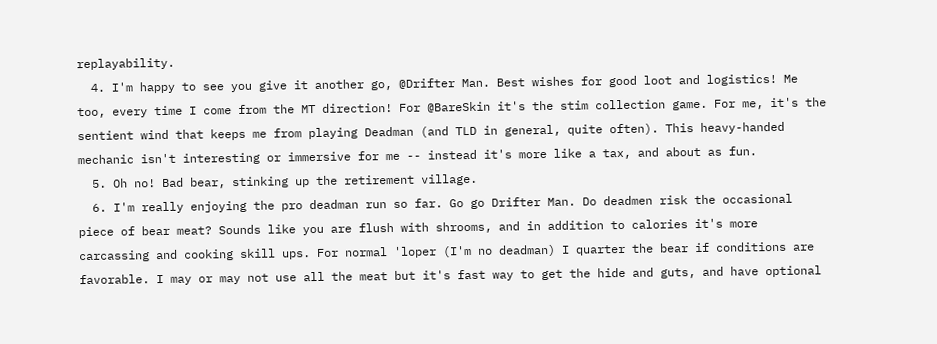replayability.
  4. I'm happy to see you give it another go, @Drifter Man. Best wishes for good loot and logistics! Me too, every time I come from the MT direction! For @BareSkin it's the stim collection game. For me, it's the sentient wind that keeps me from playing Deadman (and TLD in general, quite often). This heavy-handed mechanic isn't interesting or immersive for me -- instead it's more like a tax, and about as fun.
  5. Oh no! Bad bear, stinking up the retirement village.
  6. I'm really enjoying the pro deadman run so far. Go go Drifter Man. Do deadmen risk the occasional piece of bear meat? Sounds like you are flush with shrooms, and in addition to calories it's more carcassing and cooking skill ups. For normal 'loper (I'm no deadman) I quarter the bear if conditions are favorable. I may or may not use all the meat but it's fast way to get the hide and guts, and have optional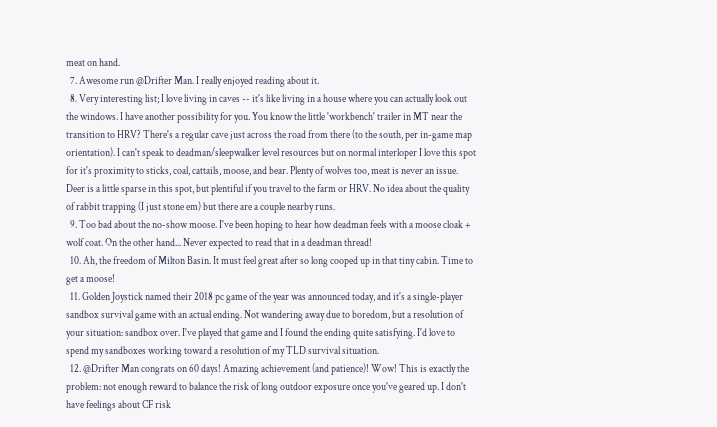meat on hand.
  7. Awesome run @Drifter Man. I really enjoyed reading about it.
  8. Very interesting list; I love living in caves -- it's like living in a house where you can actually look out the windows. I have another possibility for you. You know the little 'workbench' trailer in MT near the transition to HRV? There's a regular cave just across the road from there (to the south, per in-game map orientation). I can't speak to deadman/sleepwalker level resources but on normal interloper I love this spot for it's proximity to sticks, coal, cattails, moose, and bear. Plenty of wolves too, meat is never an issue. Deer is a little sparse in this spot, but plentiful if you travel to the farm or HRV. No idea about the quality of rabbit trapping (I just stone em) but there are a couple nearby runs.
  9. Too bad about the no-show moose. I've been hoping to hear how deadman feels with a moose cloak + wolf coat. On the other hand... Never expected to read that in a deadman thread!
  10. Ah, the freedom of Milton Basin. It must feel great after so long cooped up in that tiny cabin. Time to get a moose!
  11. Golden Joystick named their 2018 pc game of the year was announced today, and it's a single-player sandbox survival game with an actual ending. Not wandering away due to boredom, but a resolution of your situation: sandbox over. I've played that game and I found the ending quite satisfying. I'd love to spend my sandboxes working toward a resolution of my TLD survival situation.
  12. @Drifter Man congrats on 60 days! Amazing achievement (and patience)! Wow! This is exactly the problem: not enough reward to balance the risk of long outdoor exposure once you've geared up. I don't have feelings about CF risk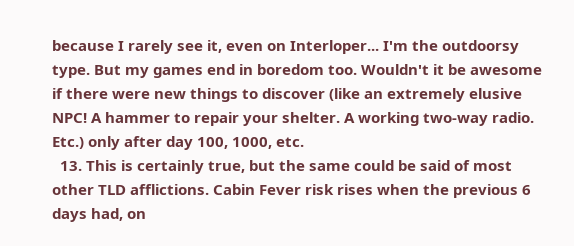because I rarely see it, even on Interloper... I'm the outdoorsy type. But my games end in boredom too. Wouldn't it be awesome if there were new things to discover (like an extremely elusive NPC! A hammer to repair your shelter. A working two-way radio. Etc.) only after day 100, 1000, etc.
  13. This is certainly true, but the same could be said of most other TLD afflictions. Cabin Fever risk rises when the previous 6 days had, on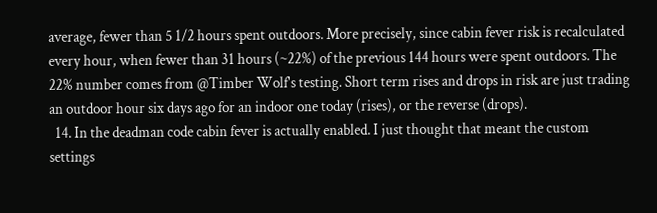average, fewer than 5 1/2 hours spent outdoors. More precisely, since cabin fever risk is recalculated every hour, when fewer than 31 hours (~22%) of the previous 144 hours were spent outdoors. The 22% number comes from @Timber Wolf's testing. Short term rises and drops in risk are just trading an outdoor hour six days ago for an indoor one today (rises), or the reverse (drops).
  14. In the deadman code cabin fever is actually enabled. I just thought that meant the custom settings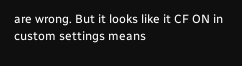are wrong. But it looks like it CF ON in custom settings means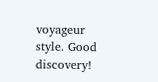voyageur style. Good discovery!